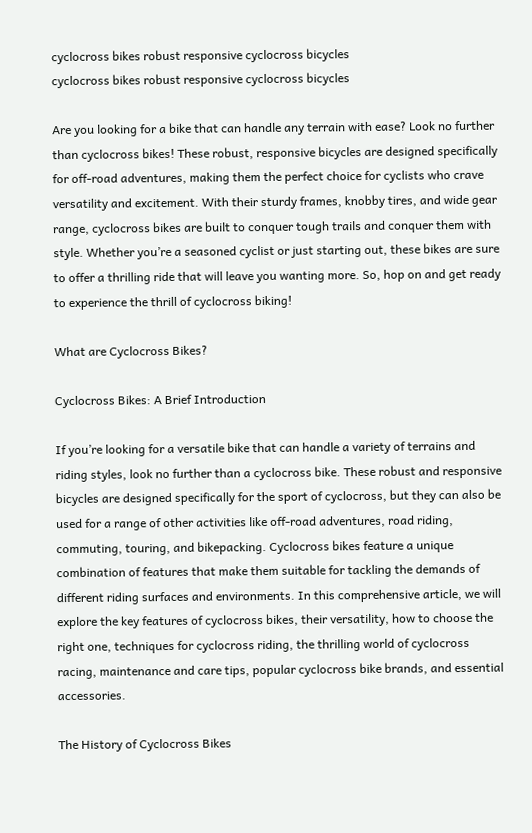cyclocross bikes robust responsive cyclocross bicycles
cyclocross bikes robust responsive cyclocross bicycles

Are you looking for a bike that can handle any terrain with ease? Look no further than cyclocross bikes! These robust, responsive bicycles are designed specifically for off-road adventures, making them the perfect choice for cyclists who crave versatility and excitement. With their sturdy frames, knobby tires, and wide gear range, cyclocross bikes are built to conquer tough trails and conquer them with style. Whether you’re a seasoned cyclist or just starting out, these bikes are sure to offer a thrilling ride that will leave you wanting more. So, hop on and get ready to experience the thrill of cyclocross biking!

What are Cyclocross Bikes?

Cyclocross Bikes: A Brief Introduction

If you’re looking for a versatile bike that can handle a variety of terrains and riding styles, look no further than a cyclocross bike. These robust and responsive bicycles are designed specifically for the sport of cyclocross, but they can also be used for a range of other activities like off-road adventures, road riding, commuting, touring, and bikepacking. Cyclocross bikes feature a unique combination of features that make them suitable for tackling the demands of different riding surfaces and environments. In this comprehensive article, we will explore the key features of cyclocross bikes, their versatility, how to choose the right one, techniques for cyclocross riding, the thrilling world of cyclocross racing, maintenance and care tips, popular cyclocross bike brands, and essential accessories.

The History of Cyclocross Bikes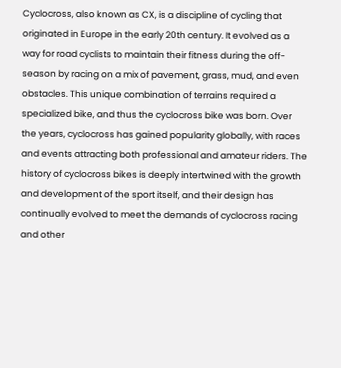Cyclocross, also known as CX, is a discipline of cycling that originated in Europe in the early 20th century. It evolved as a way for road cyclists to maintain their fitness during the off-season by racing on a mix of pavement, grass, mud, and even obstacles. This unique combination of terrains required a specialized bike, and thus the cyclocross bike was born. Over the years, cyclocross has gained popularity globally, with races and events attracting both professional and amateur riders. The history of cyclocross bikes is deeply intertwined with the growth and development of the sport itself, and their design has continually evolved to meet the demands of cyclocross racing and other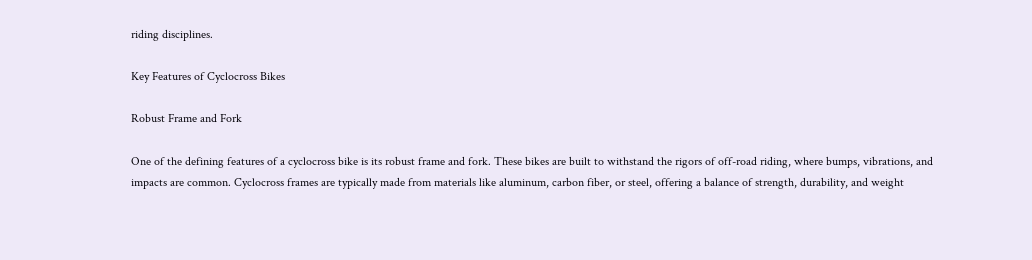riding disciplines.

Key Features of Cyclocross Bikes

Robust Frame and Fork

One of the defining features of a cyclocross bike is its robust frame and fork. These bikes are built to withstand the rigors of off-road riding, where bumps, vibrations, and impacts are common. Cyclocross frames are typically made from materials like aluminum, carbon fiber, or steel, offering a balance of strength, durability, and weight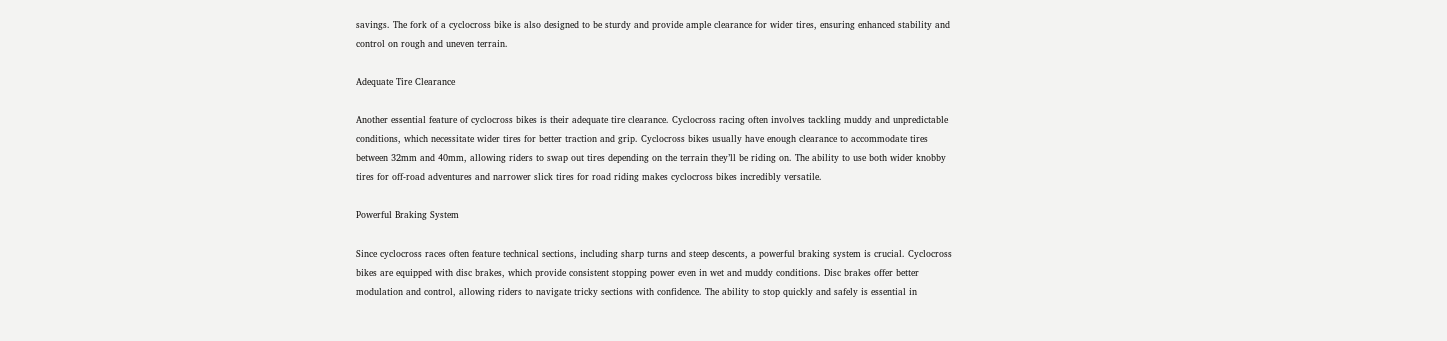savings. The fork of a cyclocross bike is also designed to be sturdy and provide ample clearance for wider tires, ensuring enhanced stability and control on rough and uneven terrain.

Adequate Tire Clearance

Another essential feature of cyclocross bikes is their adequate tire clearance. Cyclocross racing often involves tackling muddy and unpredictable conditions, which necessitate wider tires for better traction and grip. Cyclocross bikes usually have enough clearance to accommodate tires between 32mm and 40mm, allowing riders to swap out tires depending on the terrain they’ll be riding on. The ability to use both wider knobby tires for off-road adventures and narrower slick tires for road riding makes cyclocross bikes incredibly versatile.

Powerful Braking System

Since cyclocross races often feature technical sections, including sharp turns and steep descents, a powerful braking system is crucial. Cyclocross bikes are equipped with disc brakes, which provide consistent stopping power even in wet and muddy conditions. Disc brakes offer better modulation and control, allowing riders to navigate tricky sections with confidence. The ability to stop quickly and safely is essential in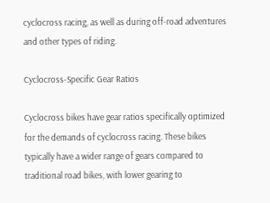cyclocross racing, as well as during off-road adventures and other types of riding.

Cyclocross-Specific Gear Ratios

Cyclocross bikes have gear ratios specifically optimized for the demands of cyclocross racing. These bikes typically have a wider range of gears compared to traditional road bikes, with lower gearing to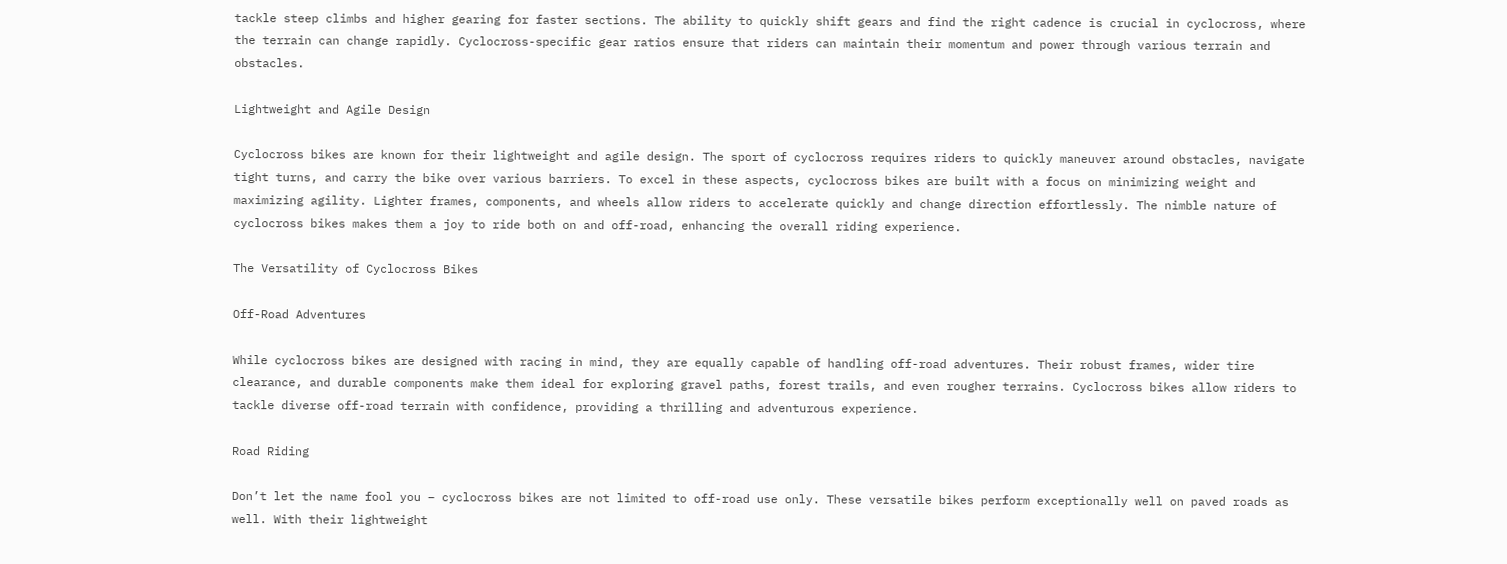tackle steep climbs and higher gearing for faster sections. The ability to quickly shift gears and find the right cadence is crucial in cyclocross, where the terrain can change rapidly. Cyclocross-specific gear ratios ensure that riders can maintain their momentum and power through various terrain and obstacles.

Lightweight and Agile Design

Cyclocross bikes are known for their lightweight and agile design. The sport of cyclocross requires riders to quickly maneuver around obstacles, navigate tight turns, and carry the bike over various barriers. To excel in these aspects, cyclocross bikes are built with a focus on minimizing weight and maximizing agility. Lighter frames, components, and wheels allow riders to accelerate quickly and change direction effortlessly. The nimble nature of cyclocross bikes makes them a joy to ride both on and off-road, enhancing the overall riding experience.

The Versatility of Cyclocross Bikes

Off-Road Adventures

While cyclocross bikes are designed with racing in mind, they are equally capable of handling off-road adventures. Their robust frames, wider tire clearance, and durable components make them ideal for exploring gravel paths, forest trails, and even rougher terrains. Cyclocross bikes allow riders to tackle diverse off-road terrain with confidence, providing a thrilling and adventurous experience.

Road Riding

Don’t let the name fool you – cyclocross bikes are not limited to off-road use only. These versatile bikes perform exceptionally well on paved roads as well. With their lightweight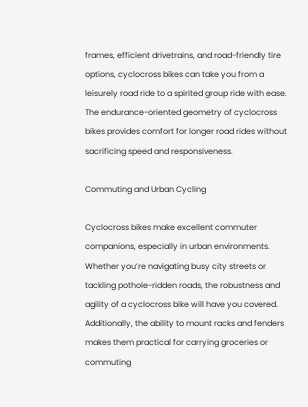frames, efficient drivetrains, and road-friendly tire options, cyclocross bikes can take you from a leisurely road ride to a spirited group ride with ease. The endurance-oriented geometry of cyclocross bikes provides comfort for longer road rides without sacrificing speed and responsiveness.

Commuting and Urban Cycling

Cyclocross bikes make excellent commuter companions, especially in urban environments. Whether you’re navigating busy city streets or tackling pothole-ridden roads, the robustness and agility of a cyclocross bike will have you covered. Additionally, the ability to mount racks and fenders makes them practical for carrying groceries or commuting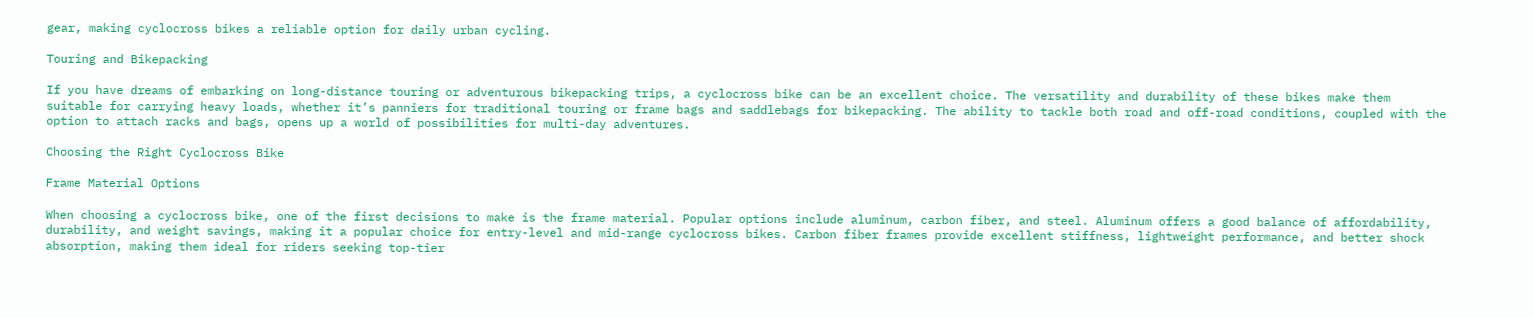gear, making cyclocross bikes a reliable option for daily urban cycling.

Touring and Bikepacking

If you have dreams of embarking on long-distance touring or adventurous bikepacking trips, a cyclocross bike can be an excellent choice. The versatility and durability of these bikes make them suitable for carrying heavy loads, whether it’s panniers for traditional touring or frame bags and saddlebags for bikepacking. The ability to tackle both road and off-road conditions, coupled with the option to attach racks and bags, opens up a world of possibilities for multi-day adventures.

Choosing the Right Cyclocross Bike

Frame Material Options

When choosing a cyclocross bike, one of the first decisions to make is the frame material. Popular options include aluminum, carbon fiber, and steel. Aluminum offers a good balance of affordability, durability, and weight savings, making it a popular choice for entry-level and mid-range cyclocross bikes. Carbon fiber frames provide excellent stiffness, lightweight performance, and better shock absorption, making them ideal for riders seeking top-tier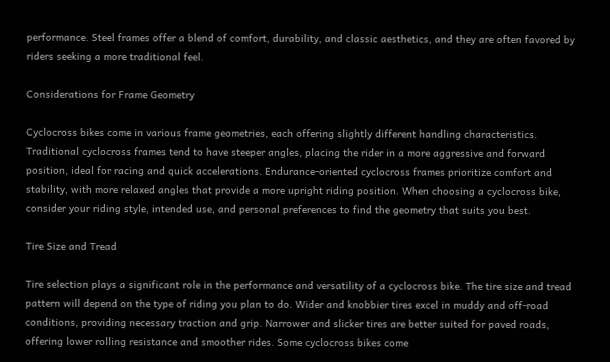performance. Steel frames offer a blend of comfort, durability, and classic aesthetics, and they are often favored by riders seeking a more traditional feel.

Considerations for Frame Geometry

Cyclocross bikes come in various frame geometries, each offering slightly different handling characteristics. Traditional cyclocross frames tend to have steeper angles, placing the rider in a more aggressive and forward position, ideal for racing and quick accelerations. Endurance-oriented cyclocross frames prioritize comfort and stability, with more relaxed angles that provide a more upright riding position. When choosing a cyclocross bike, consider your riding style, intended use, and personal preferences to find the geometry that suits you best.

Tire Size and Tread

Tire selection plays a significant role in the performance and versatility of a cyclocross bike. The tire size and tread pattern will depend on the type of riding you plan to do. Wider and knobbier tires excel in muddy and off-road conditions, providing necessary traction and grip. Narrower and slicker tires are better suited for paved roads, offering lower rolling resistance and smoother rides. Some cyclocross bikes come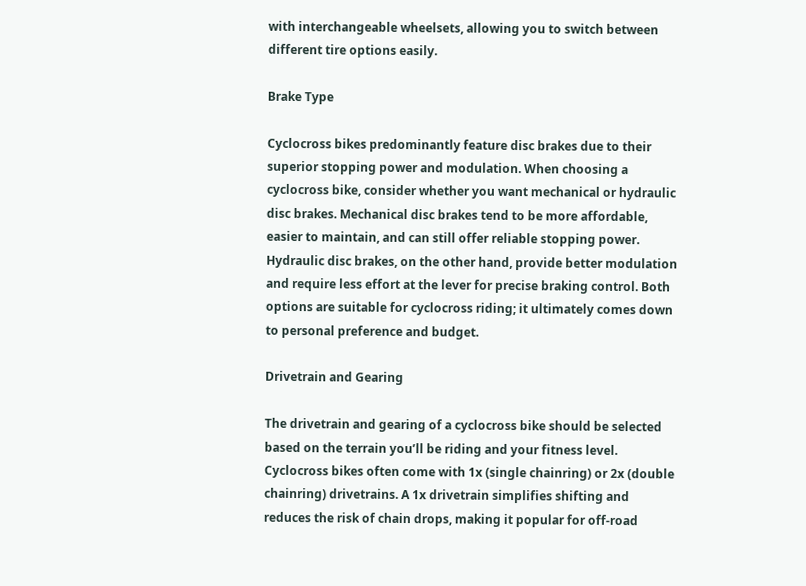with interchangeable wheelsets, allowing you to switch between different tire options easily.

Brake Type

Cyclocross bikes predominantly feature disc brakes due to their superior stopping power and modulation. When choosing a cyclocross bike, consider whether you want mechanical or hydraulic disc brakes. Mechanical disc brakes tend to be more affordable, easier to maintain, and can still offer reliable stopping power. Hydraulic disc brakes, on the other hand, provide better modulation and require less effort at the lever for precise braking control. Both options are suitable for cyclocross riding; it ultimately comes down to personal preference and budget.

Drivetrain and Gearing

The drivetrain and gearing of a cyclocross bike should be selected based on the terrain you’ll be riding and your fitness level. Cyclocross bikes often come with 1x (single chainring) or 2x (double chainring) drivetrains. A 1x drivetrain simplifies shifting and reduces the risk of chain drops, making it popular for off-road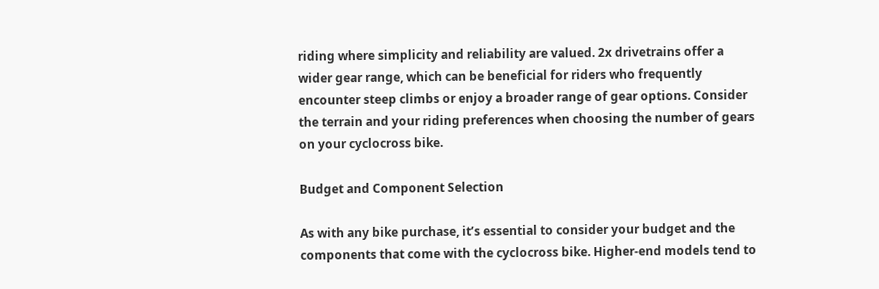riding where simplicity and reliability are valued. 2x drivetrains offer a wider gear range, which can be beneficial for riders who frequently encounter steep climbs or enjoy a broader range of gear options. Consider the terrain and your riding preferences when choosing the number of gears on your cyclocross bike.

Budget and Component Selection

As with any bike purchase, it’s essential to consider your budget and the components that come with the cyclocross bike. Higher-end models tend to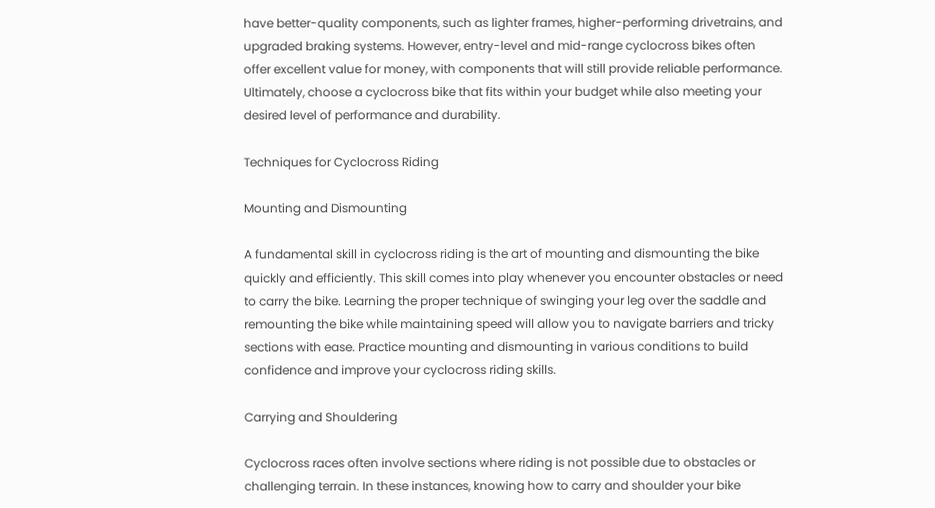have better-quality components, such as lighter frames, higher-performing drivetrains, and upgraded braking systems. However, entry-level and mid-range cyclocross bikes often offer excellent value for money, with components that will still provide reliable performance. Ultimately, choose a cyclocross bike that fits within your budget while also meeting your desired level of performance and durability.

Techniques for Cyclocross Riding

Mounting and Dismounting

A fundamental skill in cyclocross riding is the art of mounting and dismounting the bike quickly and efficiently. This skill comes into play whenever you encounter obstacles or need to carry the bike. Learning the proper technique of swinging your leg over the saddle and remounting the bike while maintaining speed will allow you to navigate barriers and tricky sections with ease. Practice mounting and dismounting in various conditions to build confidence and improve your cyclocross riding skills.

Carrying and Shouldering

Cyclocross races often involve sections where riding is not possible due to obstacles or challenging terrain. In these instances, knowing how to carry and shoulder your bike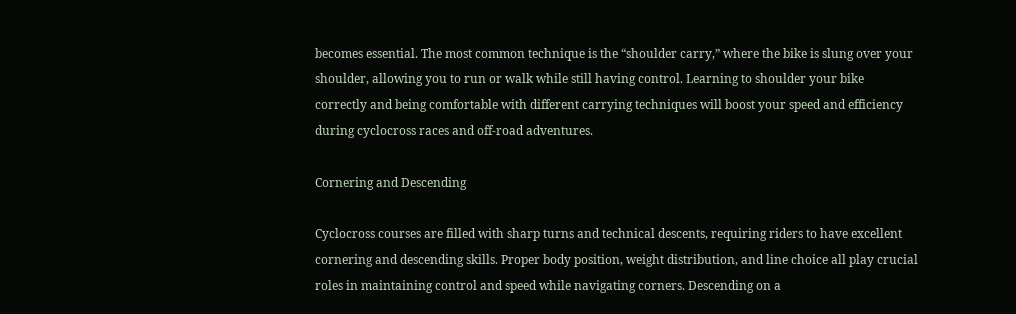becomes essential. The most common technique is the “shoulder carry,” where the bike is slung over your shoulder, allowing you to run or walk while still having control. Learning to shoulder your bike correctly and being comfortable with different carrying techniques will boost your speed and efficiency during cyclocross races and off-road adventures.

Cornering and Descending

Cyclocross courses are filled with sharp turns and technical descents, requiring riders to have excellent cornering and descending skills. Proper body position, weight distribution, and line choice all play crucial roles in maintaining control and speed while navigating corners. Descending on a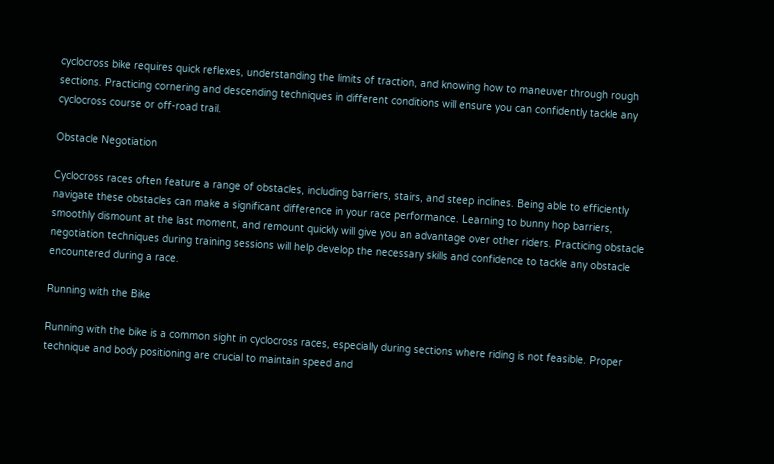cyclocross bike requires quick reflexes, understanding the limits of traction, and knowing how to maneuver through rough sections. Practicing cornering and descending techniques in different conditions will ensure you can confidently tackle any cyclocross course or off-road trail.

Obstacle Negotiation

Cyclocross races often feature a range of obstacles, including barriers, stairs, and steep inclines. Being able to efficiently navigate these obstacles can make a significant difference in your race performance. Learning to bunny hop barriers, smoothly dismount at the last moment, and remount quickly will give you an advantage over other riders. Practicing obstacle negotiation techniques during training sessions will help develop the necessary skills and confidence to tackle any obstacle encountered during a race.

Running with the Bike

Running with the bike is a common sight in cyclocross races, especially during sections where riding is not feasible. Proper technique and body positioning are crucial to maintain speed and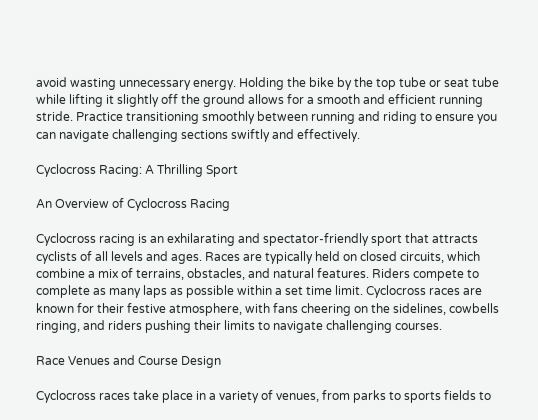avoid wasting unnecessary energy. Holding the bike by the top tube or seat tube while lifting it slightly off the ground allows for a smooth and efficient running stride. Practice transitioning smoothly between running and riding to ensure you can navigate challenging sections swiftly and effectively.

Cyclocross Racing: A Thrilling Sport

An Overview of Cyclocross Racing

Cyclocross racing is an exhilarating and spectator-friendly sport that attracts cyclists of all levels and ages. Races are typically held on closed circuits, which combine a mix of terrains, obstacles, and natural features. Riders compete to complete as many laps as possible within a set time limit. Cyclocross races are known for their festive atmosphere, with fans cheering on the sidelines, cowbells ringing, and riders pushing their limits to navigate challenging courses.

Race Venues and Course Design

Cyclocross races take place in a variety of venues, from parks to sports fields to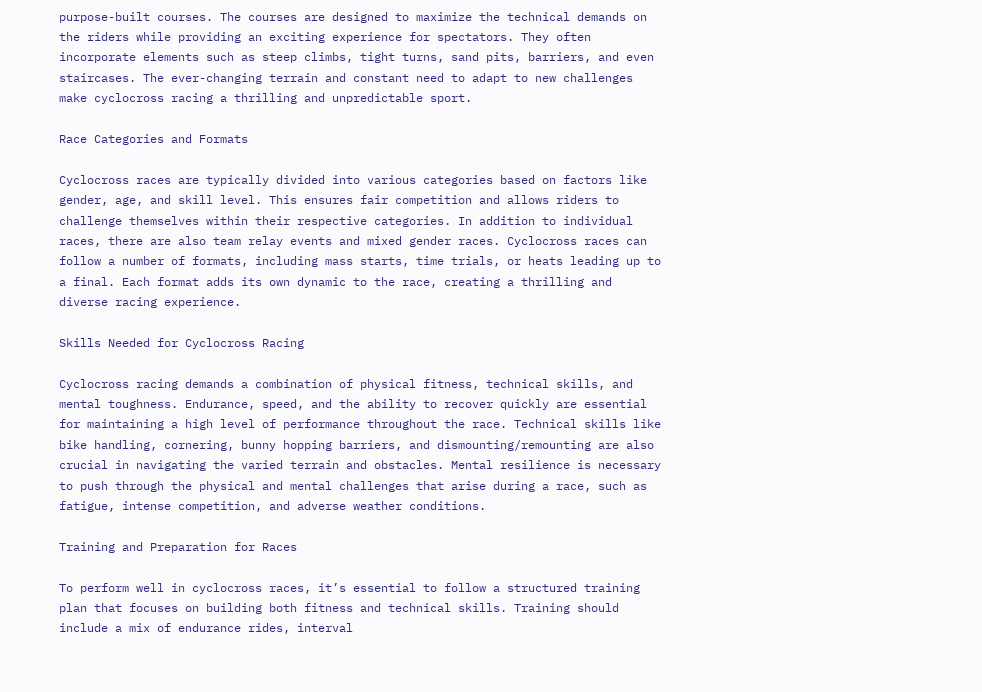purpose-built courses. The courses are designed to maximize the technical demands on the riders while providing an exciting experience for spectators. They often incorporate elements such as steep climbs, tight turns, sand pits, barriers, and even staircases. The ever-changing terrain and constant need to adapt to new challenges make cyclocross racing a thrilling and unpredictable sport.

Race Categories and Formats

Cyclocross races are typically divided into various categories based on factors like gender, age, and skill level. This ensures fair competition and allows riders to challenge themselves within their respective categories. In addition to individual races, there are also team relay events and mixed gender races. Cyclocross races can follow a number of formats, including mass starts, time trials, or heats leading up to a final. Each format adds its own dynamic to the race, creating a thrilling and diverse racing experience.

Skills Needed for Cyclocross Racing

Cyclocross racing demands a combination of physical fitness, technical skills, and mental toughness. Endurance, speed, and the ability to recover quickly are essential for maintaining a high level of performance throughout the race. Technical skills like bike handling, cornering, bunny hopping barriers, and dismounting/remounting are also crucial in navigating the varied terrain and obstacles. Mental resilience is necessary to push through the physical and mental challenges that arise during a race, such as fatigue, intense competition, and adverse weather conditions.

Training and Preparation for Races

To perform well in cyclocross races, it’s essential to follow a structured training plan that focuses on building both fitness and technical skills. Training should include a mix of endurance rides, interval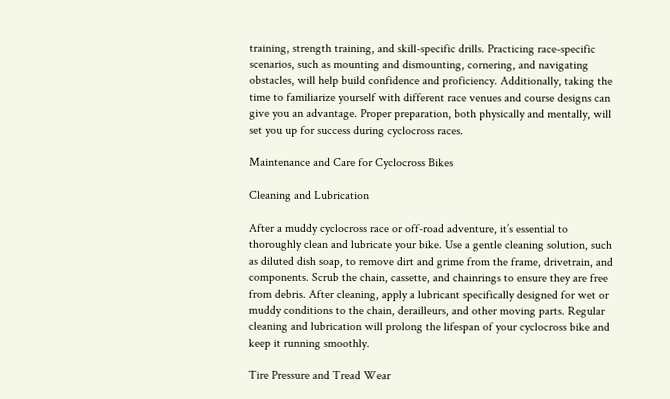training, strength training, and skill-specific drills. Practicing race-specific scenarios, such as mounting and dismounting, cornering, and navigating obstacles, will help build confidence and proficiency. Additionally, taking the time to familiarize yourself with different race venues and course designs can give you an advantage. Proper preparation, both physically and mentally, will set you up for success during cyclocross races.

Maintenance and Care for Cyclocross Bikes

Cleaning and Lubrication

After a muddy cyclocross race or off-road adventure, it’s essential to thoroughly clean and lubricate your bike. Use a gentle cleaning solution, such as diluted dish soap, to remove dirt and grime from the frame, drivetrain, and components. Scrub the chain, cassette, and chainrings to ensure they are free from debris. After cleaning, apply a lubricant specifically designed for wet or muddy conditions to the chain, derailleurs, and other moving parts. Regular cleaning and lubrication will prolong the lifespan of your cyclocross bike and keep it running smoothly.

Tire Pressure and Tread Wear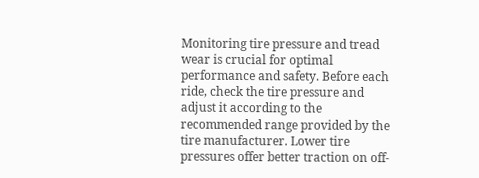Monitoring tire pressure and tread wear is crucial for optimal performance and safety. Before each ride, check the tire pressure and adjust it according to the recommended range provided by the tire manufacturer. Lower tire pressures offer better traction on off-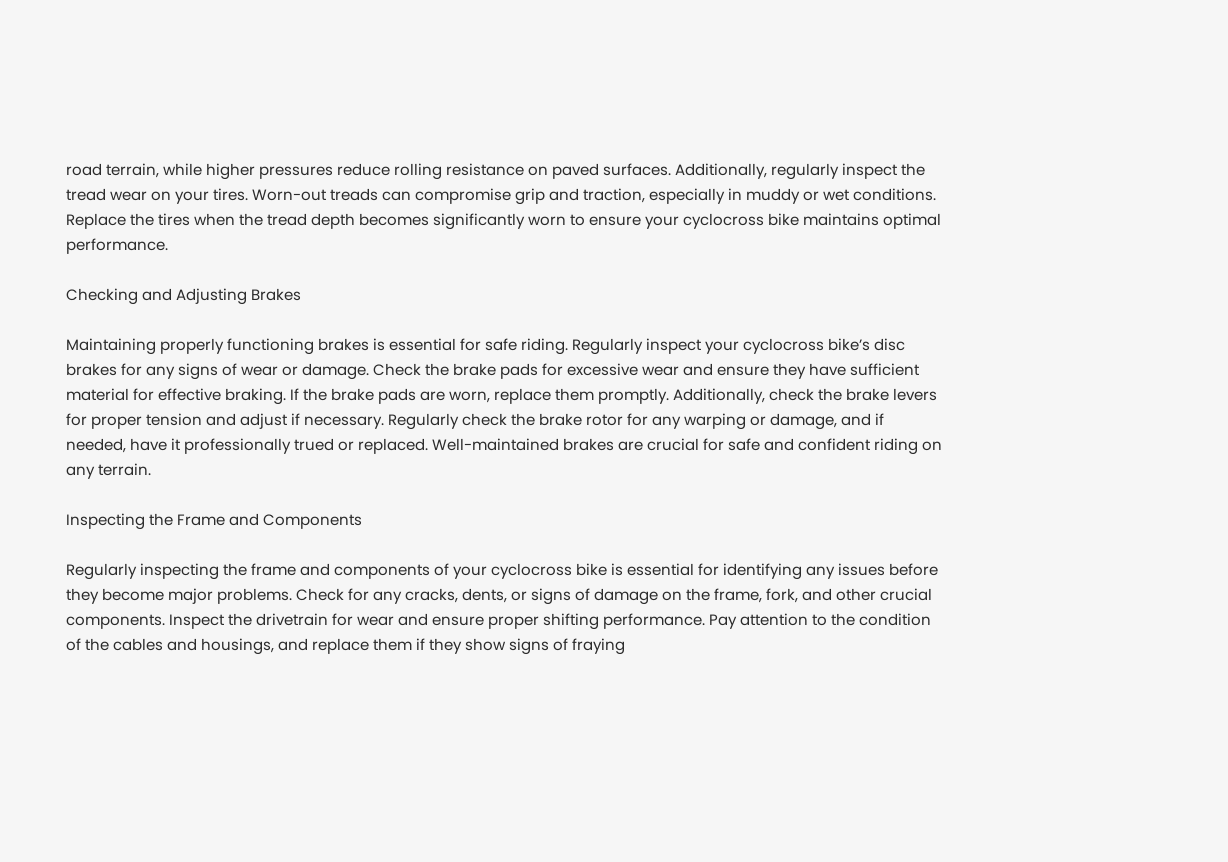road terrain, while higher pressures reduce rolling resistance on paved surfaces. Additionally, regularly inspect the tread wear on your tires. Worn-out treads can compromise grip and traction, especially in muddy or wet conditions. Replace the tires when the tread depth becomes significantly worn to ensure your cyclocross bike maintains optimal performance.

Checking and Adjusting Brakes

Maintaining properly functioning brakes is essential for safe riding. Regularly inspect your cyclocross bike’s disc brakes for any signs of wear or damage. Check the brake pads for excessive wear and ensure they have sufficient material for effective braking. If the brake pads are worn, replace them promptly. Additionally, check the brake levers for proper tension and adjust if necessary. Regularly check the brake rotor for any warping or damage, and if needed, have it professionally trued or replaced. Well-maintained brakes are crucial for safe and confident riding on any terrain.

Inspecting the Frame and Components

Regularly inspecting the frame and components of your cyclocross bike is essential for identifying any issues before they become major problems. Check for any cracks, dents, or signs of damage on the frame, fork, and other crucial components. Inspect the drivetrain for wear and ensure proper shifting performance. Pay attention to the condition of the cables and housings, and replace them if they show signs of fraying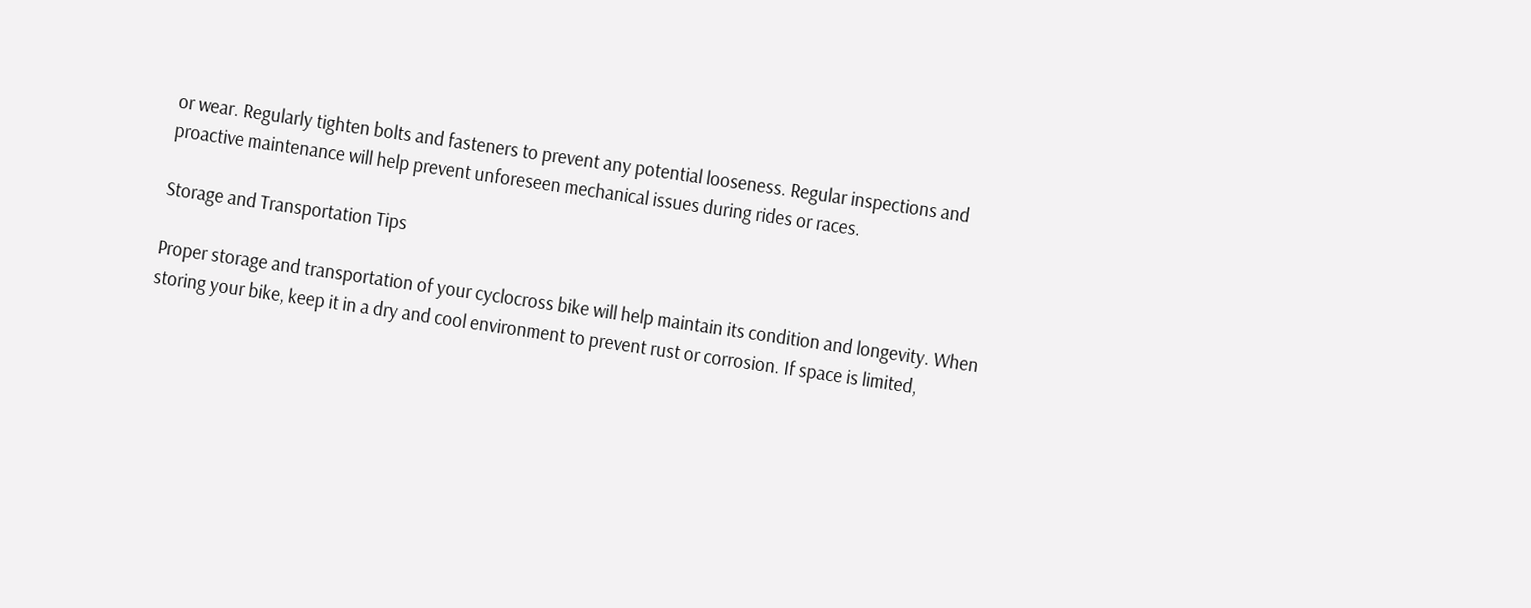or wear. Regularly tighten bolts and fasteners to prevent any potential looseness. Regular inspections and proactive maintenance will help prevent unforeseen mechanical issues during rides or races.

Storage and Transportation Tips

Proper storage and transportation of your cyclocross bike will help maintain its condition and longevity. When storing your bike, keep it in a dry and cool environment to prevent rust or corrosion. If space is limited,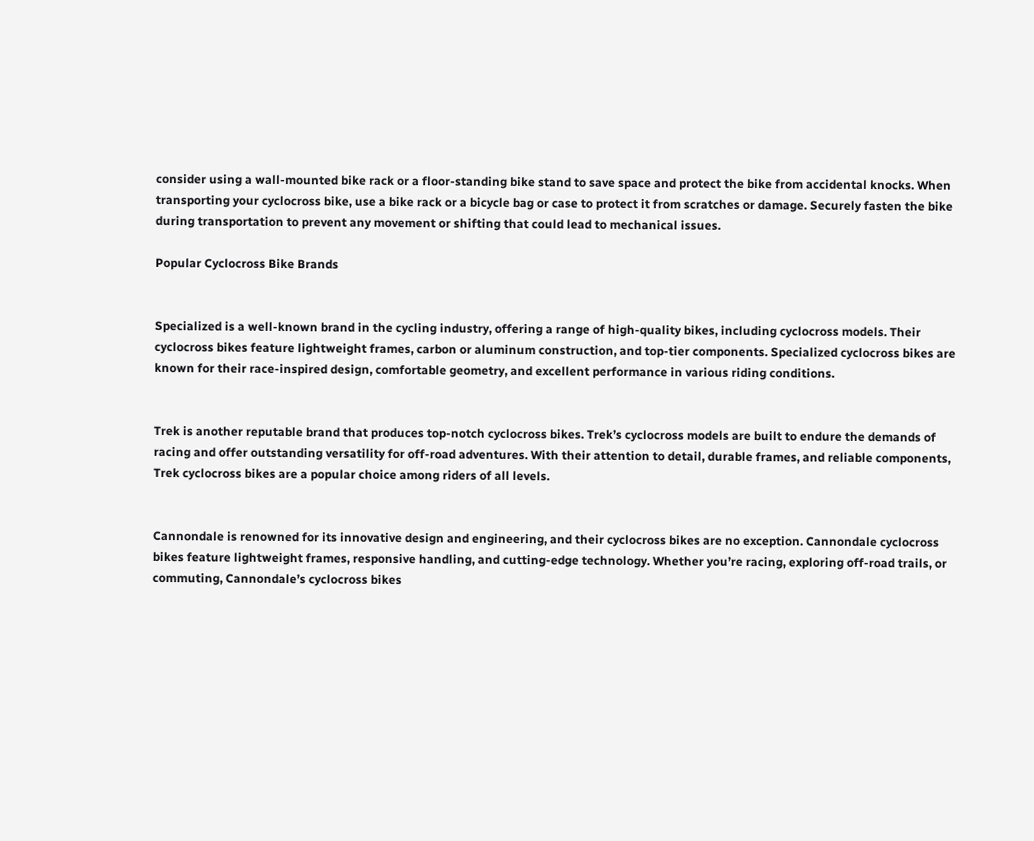consider using a wall-mounted bike rack or a floor-standing bike stand to save space and protect the bike from accidental knocks. When transporting your cyclocross bike, use a bike rack or a bicycle bag or case to protect it from scratches or damage. Securely fasten the bike during transportation to prevent any movement or shifting that could lead to mechanical issues.

Popular Cyclocross Bike Brands


Specialized is a well-known brand in the cycling industry, offering a range of high-quality bikes, including cyclocross models. Their cyclocross bikes feature lightweight frames, carbon or aluminum construction, and top-tier components. Specialized cyclocross bikes are known for their race-inspired design, comfortable geometry, and excellent performance in various riding conditions.


Trek is another reputable brand that produces top-notch cyclocross bikes. Trek’s cyclocross models are built to endure the demands of racing and offer outstanding versatility for off-road adventures. With their attention to detail, durable frames, and reliable components, Trek cyclocross bikes are a popular choice among riders of all levels.


Cannondale is renowned for its innovative design and engineering, and their cyclocross bikes are no exception. Cannondale cyclocross bikes feature lightweight frames, responsive handling, and cutting-edge technology. Whether you’re racing, exploring off-road trails, or commuting, Cannondale’s cyclocross bikes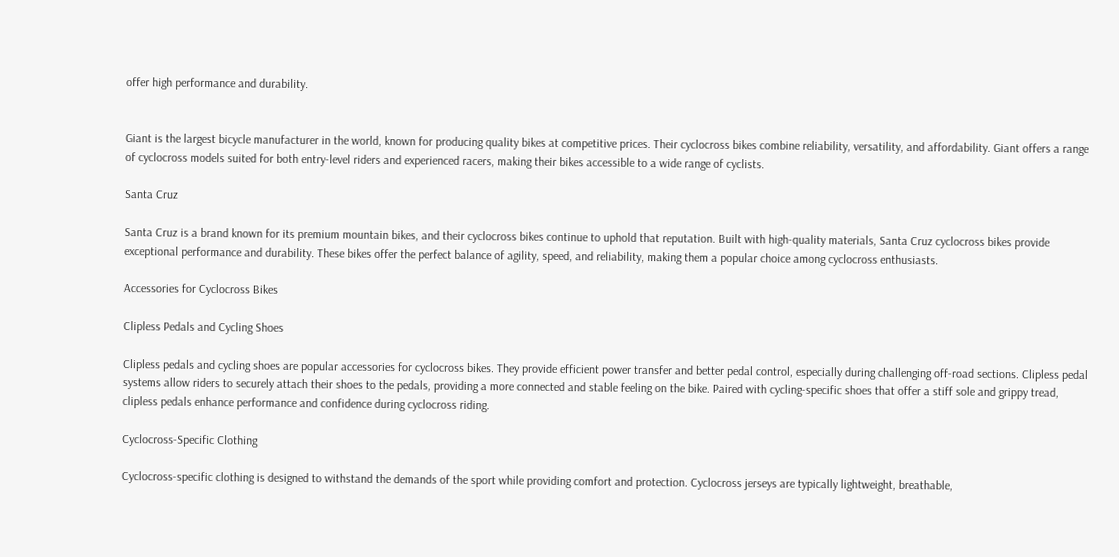offer high performance and durability.


Giant is the largest bicycle manufacturer in the world, known for producing quality bikes at competitive prices. Their cyclocross bikes combine reliability, versatility, and affordability. Giant offers a range of cyclocross models suited for both entry-level riders and experienced racers, making their bikes accessible to a wide range of cyclists.

Santa Cruz

Santa Cruz is a brand known for its premium mountain bikes, and their cyclocross bikes continue to uphold that reputation. Built with high-quality materials, Santa Cruz cyclocross bikes provide exceptional performance and durability. These bikes offer the perfect balance of agility, speed, and reliability, making them a popular choice among cyclocross enthusiasts.

Accessories for Cyclocross Bikes

Clipless Pedals and Cycling Shoes

Clipless pedals and cycling shoes are popular accessories for cyclocross bikes. They provide efficient power transfer and better pedal control, especially during challenging off-road sections. Clipless pedal systems allow riders to securely attach their shoes to the pedals, providing a more connected and stable feeling on the bike. Paired with cycling-specific shoes that offer a stiff sole and grippy tread, clipless pedals enhance performance and confidence during cyclocross riding.

Cyclocross-Specific Clothing

Cyclocross-specific clothing is designed to withstand the demands of the sport while providing comfort and protection. Cyclocross jerseys are typically lightweight, breathable,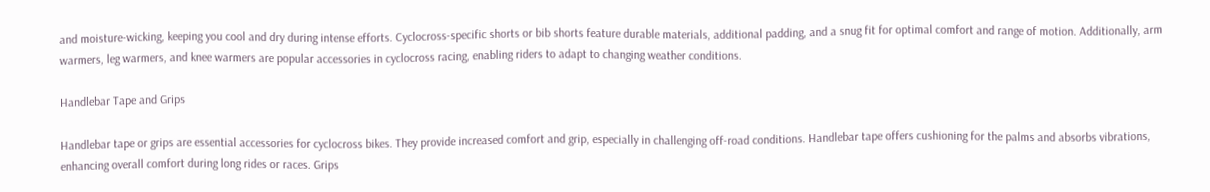and moisture-wicking, keeping you cool and dry during intense efforts. Cyclocross-specific shorts or bib shorts feature durable materials, additional padding, and a snug fit for optimal comfort and range of motion. Additionally, arm warmers, leg warmers, and knee warmers are popular accessories in cyclocross racing, enabling riders to adapt to changing weather conditions.

Handlebar Tape and Grips

Handlebar tape or grips are essential accessories for cyclocross bikes. They provide increased comfort and grip, especially in challenging off-road conditions. Handlebar tape offers cushioning for the palms and absorbs vibrations, enhancing overall comfort during long rides or races. Grips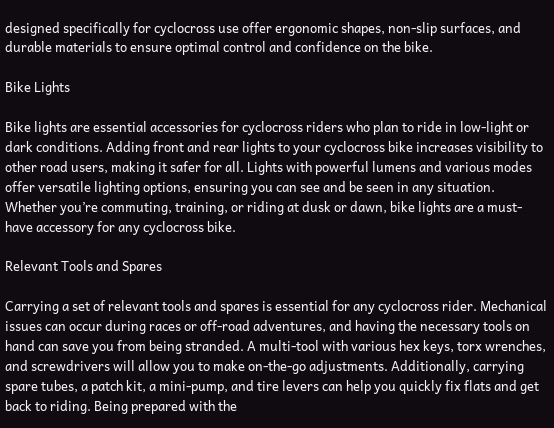designed specifically for cyclocross use offer ergonomic shapes, non-slip surfaces, and durable materials to ensure optimal control and confidence on the bike.

Bike Lights

Bike lights are essential accessories for cyclocross riders who plan to ride in low-light or dark conditions. Adding front and rear lights to your cyclocross bike increases visibility to other road users, making it safer for all. Lights with powerful lumens and various modes offer versatile lighting options, ensuring you can see and be seen in any situation. Whether you’re commuting, training, or riding at dusk or dawn, bike lights are a must-have accessory for any cyclocross bike.

Relevant Tools and Spares

Carrying a set of relevant tools and spares is essential for any cyclocross rider. Mechanical issues can occur during races or off-road adventures, and having the necessary tools on hand can save you from being stranded. A multi-tool with various hex keys, torx wrenches, and screwdrivers will allow you to make on-the-go adjustments. Additionally, carrying spare tubes, a patch kit, a mini-pump, and tire levers can help you quickly fix flats and get back to riding. Being prepared with the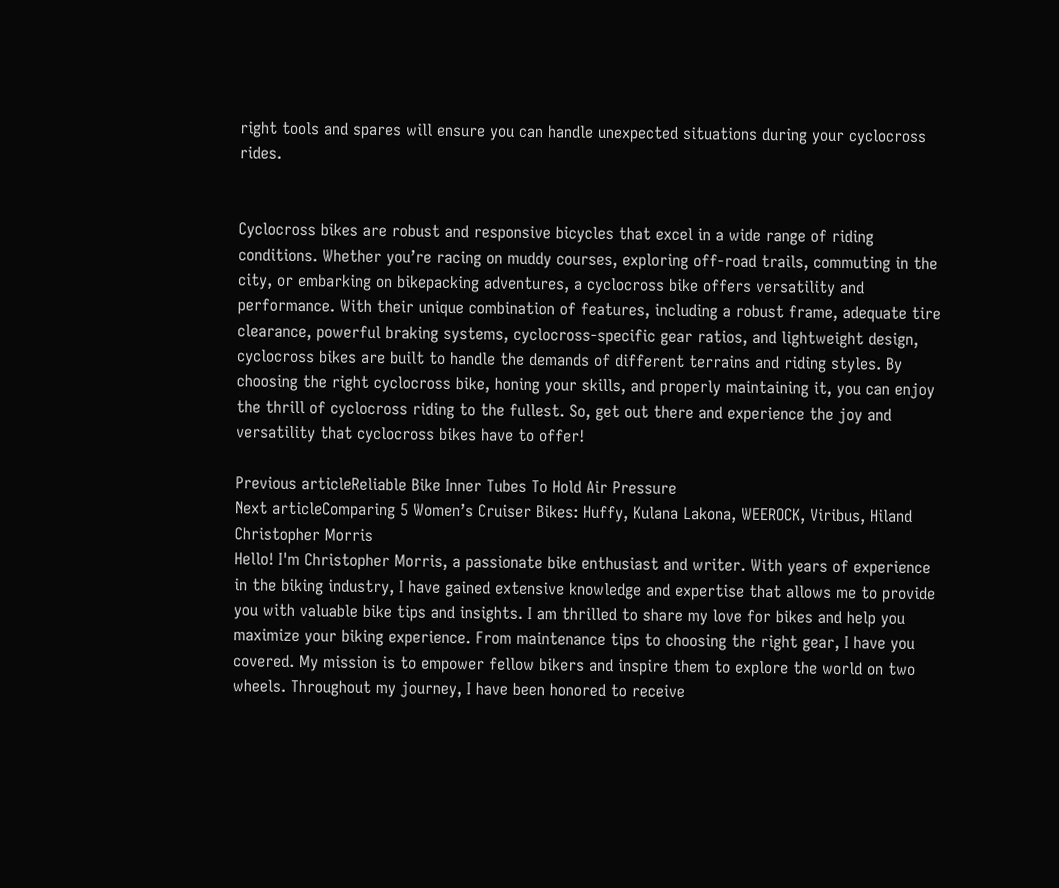right tools and spares will ensure you can handle unexpected situations during your cyclocross rides.


Cyclocross bikes are robust and responsive bicycles that excel in a wide range of riding conditions. Whether you’re racing on muddy courses, exploring off-road trails, commuting in the city, or embarking on bikepacking adventures, a cyclocross bike offers versatility and performance. With their unique combination of features, including a robust frame, adequate tire clearance, powerful braking systems, cyclocross-specific gear ratios, and lightweight design, cyclocross bikes are built to handle the demands of different terrains and riding styles. By choosing the right cyclocross bike, honing your skills, and properly maintaining it, you can enjoy the thrill of cyclocross riding to the fullest. So, get out there and experience the joy and versatility that cyclocross bikes have to offer!

Previous articleReliable Bike Inner Tubes To Hold Air Pressure
Next articleComparing 5 Women’s Cruiser Bikes: Huffy, Kulana Lakona, WEEROCK, Viribus, Hiland
Christopher Morris
Hello! I'm Christopher Morris, a passionate bike enthusiast and writer. With years of experience in the biking industry, I have gained extensive knowledge and expertise that allows me to provide you with valuable bike tips and insights. I am thrilled to share my love for bikes and help you maximize your biking experience. From maintenance tips to choosing the right gear, I have you covered. My mission is to empower fellow bikers and inspire them to explore the world on two wheels. Throughout my journey, I have been honored to receive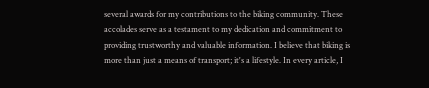several awards for my contributions to the biking community. These accolades serve as a testament to my dedication and commitment to providing trustworthy and valuable information. I believe that biking is more than just a means of transport; it's a lifestyle. In every article, I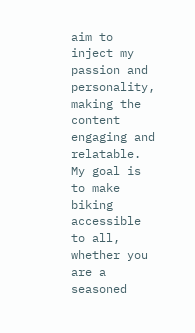aim to inject my passion and personality, making the content engaging and relatable. My goal is to make biking accessible to all, whether you are a seasoned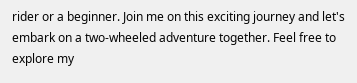rider or a beginner. Join me on this exciting journey and let's embark on a two-wheeled adventure together. Feel free to explore my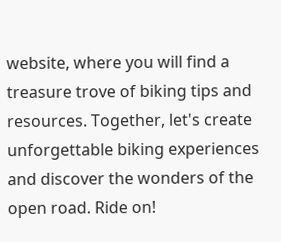website, where you will find a treasure trove of biking tips and resources. Together, let's create unforgettable biking experiences and discover the wonders of the open road. Ride on!